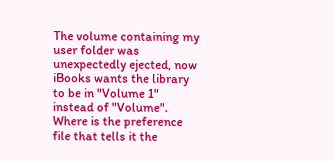The volume containing my user folder was unexpectedly ejected, now iBooks wants the library to be in "Volume 1" instead of "Volume". Where is the preference file that tells it the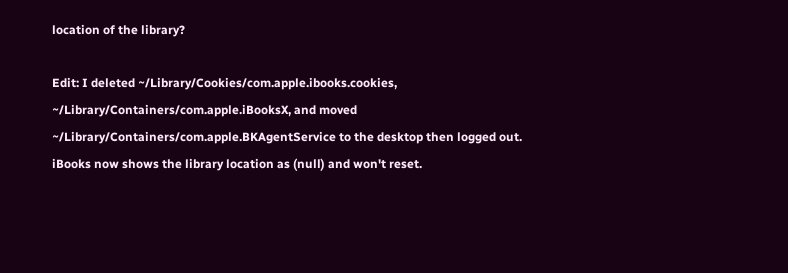location of the library?

Edit: I deleted ~/Library/Cookies/com.apple.ibooks.cookies, ~/Library/Containers/com.apple.iBooksX, and moved ~/Library/Containers/com.apple.BKAgentService to the desktop then logged out. iBooks now shows the library location as (null) and won't reset.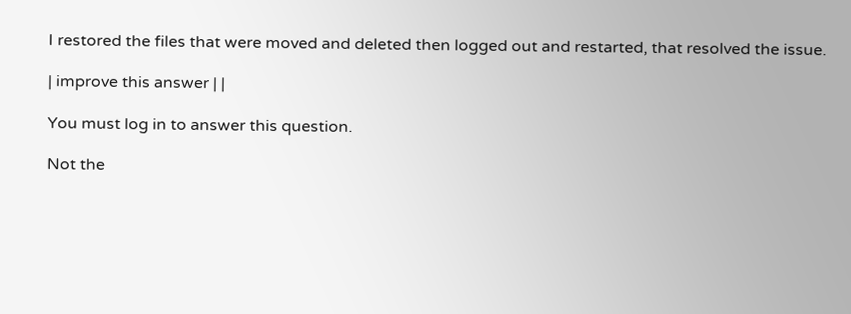I restored the files that were moved and deleted then logged out and restarted, that resolved the issue.

| improve this answer | |

You must log in to answer this question.

Not the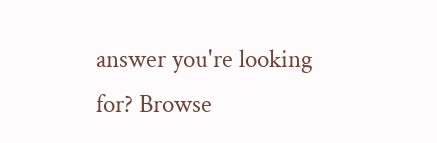answer you're looking for? Browse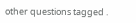other questions tagged .